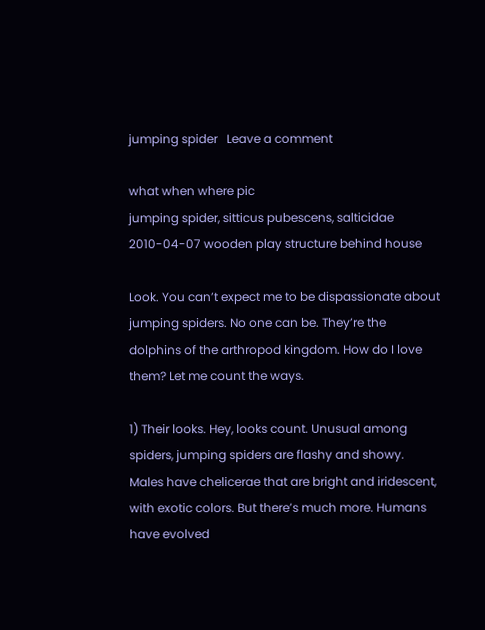jumping spider   Leave a comment

what when where pic
jumping spider, sitticus pubescens, salticidae 2010-04-07 wooden play structure behind house

Look. You can’t expect me to be dispassionate about jumping spiders. No one can be. They’re the dolphins of the arthropod kingdom. How do I love them? Let me count the ways.

1) Their looks. Hey, looks count. Unusual among spiders, jumping spiders are flashy and showy. Males have chelicerae that are bright and iridescent, with exotic colors. But there’s much more. Humans have evolved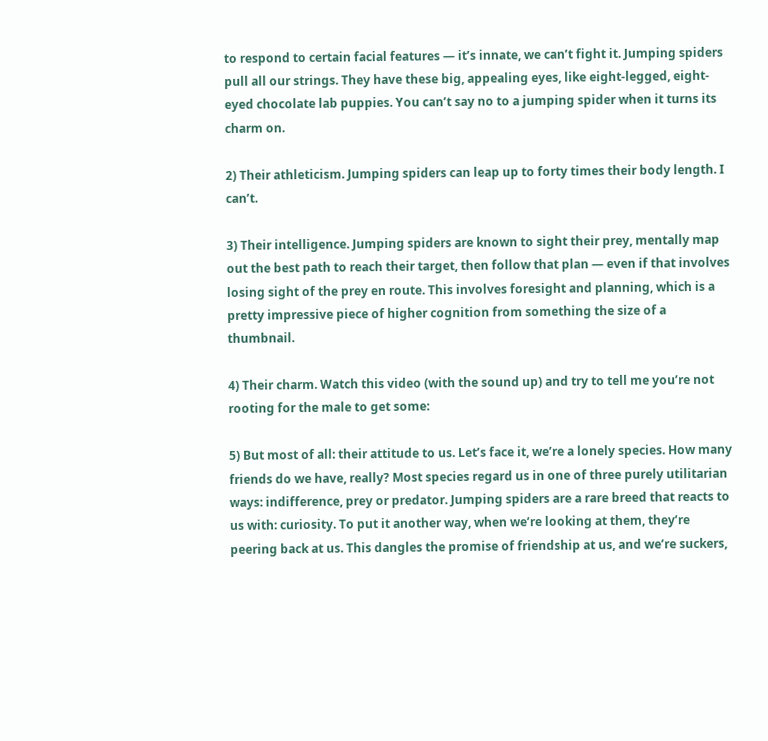to respond to certain facial features — it’s innate, we can’t fight it. Jumping spiders pull all our strings. They have these big, appealing eyes, like eight-legged, eight-eyed chocolate lab puppies. You can’t say no to a jumping spider when it turns its charm on.

2) Their athleticism. Jumping spiders can leap up to forty times their body length. I can’t.

3) Their intelligence. Jumping spiders are known to sight their prey, mentally map out the best path to reach their target, then follow that plan — even if that involves losing sight of the prey en route. This involves foresight and planning, which is a pretty impressive piece of higher cognition from something the size of a thumbnail.

4) Their charm. Watch this video (with the sound up) and try to tell me you’re not rooting for the male to get some:

5) But most of all: their attitude to us. Let’s face it, we’re a lonely species. How many friends do we have, really? Most species regard us in one of three purely utilitarian ways: indifference, prey or predator. Jumping spiders are a rare breed that reacts to us with: curiosity. To put it another way, when we’re looking at them, they’re peering back at us. This dangles the promise of friendship at us, and we’re suckers,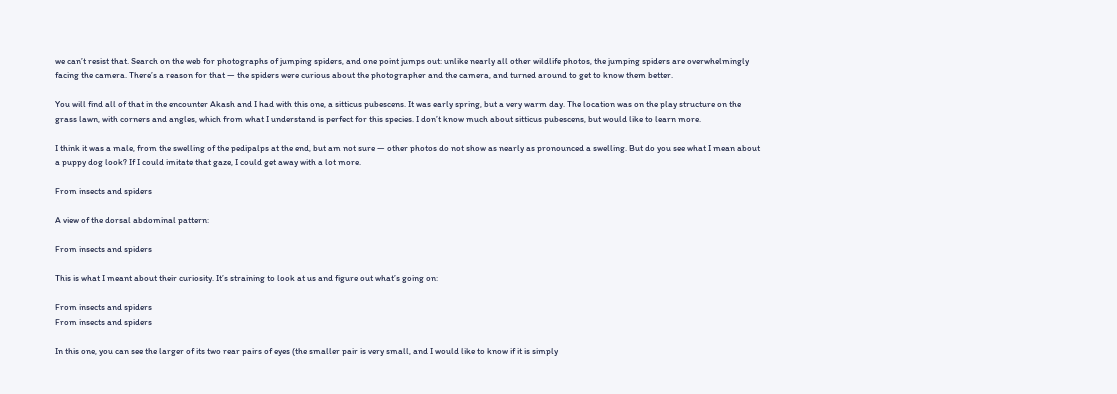we can’t resist that. Search on the web for photographs of jumping spiders, and one point jumps out: unlike nearly all other wildlife photos, the jumping spiders are overwhelmingly facing the camera. There’s a reason for that — the spiders were curious about the photographer and the camera, and turned around to get to know them better.

You will find all of that in the encounter Akash and I had with this one, a sitticus pubescens. It was early spring, but a very warm day. The location was on the play structure on the grass lawn, with corners and angles, which from what I understand is perfect for this species. I don’t know much about sitticus pubescens, but would like to learn more.

I think it was a male, from the swelling of the pedipalps at the end, but am not sure — other photos do not show as nearly as pronounced a swelling. But do you see what I mean about a puppy dog look? If I could imitate that gaze, I could get away with a lot more.

From insects and spiders

A view of the dorsal abdominal pattern:

From insects and spiders

This is what I meant about their curiosity. It’s straining to look at us and figure out what’s going on:

From insects and spiders
From insects and spiders

In this one, you can see the larger of its two rear pairs of eyes (the smaller pair is very small, and I would like to know if it is simply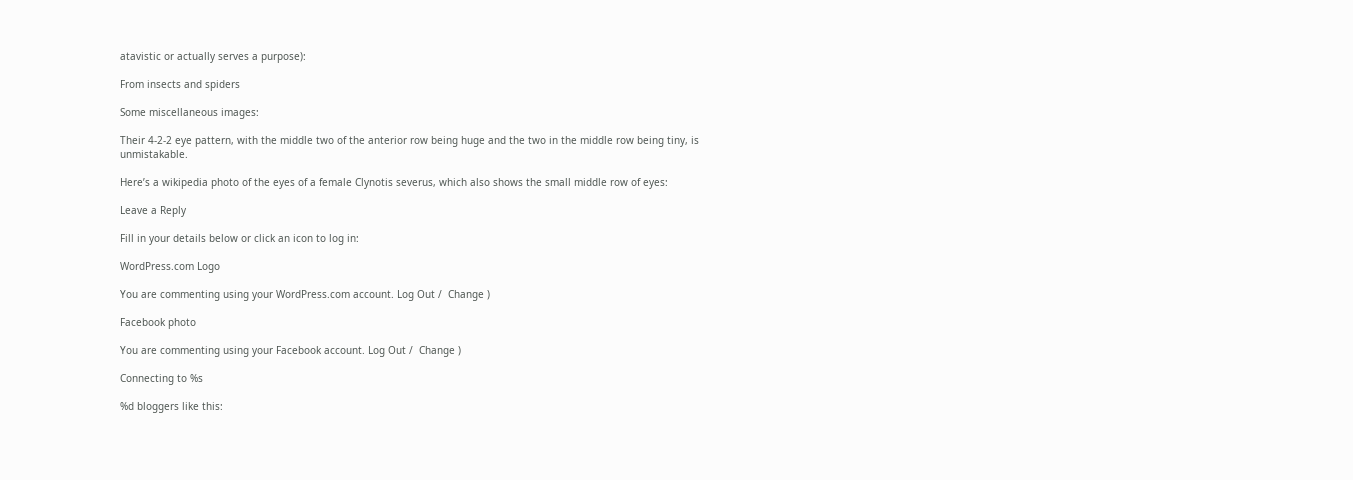atavistic or actually serves a purpose):

From insects and spiders

Some miscellaneous images:

Their 4-2-2 eye pattern, with the middle two of the anterior row being huge and the two in the middle row being tiny, is unmistakable.

Here’s a wikipedia photo of the eyes of a female Clynotis severus, which also shows the small middle row of eyes:

Leave a Reply

Fill in your details below or click an icon to log in:

WordPress.com Logo

You are commenting using your WordPress.com account. Log Out /  Change )

Facebook photo

You are commenting using your Facebook account. Log Out /  Change )

Connecting to %s

%d bloggers like this: